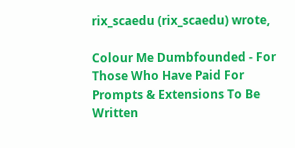rix_scaedu (rix_scaedu) wrote,

Colour Me Dumbfounded - For Those Who Have Paid For Prompts & Extensions To Be Written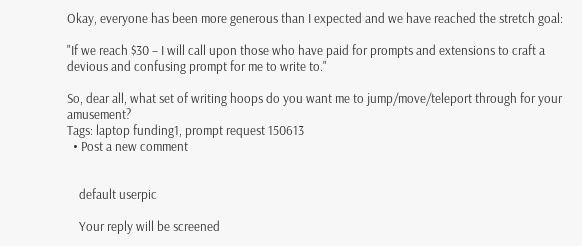Okay, everyone has been more generous than I expected and we have reached the stretch goal:

"If we reach $30 – I will call upon those who have paid for prompts and extensions to craft a devious and confusing prompt for me to write to."

So, dear all, what set of writing hoops do you want me to jump/move/teleport through for your amusement?
Tags: laptop funding1, prompt request 150613
  • Post a new comment


    default userpic

    Your reply will be screened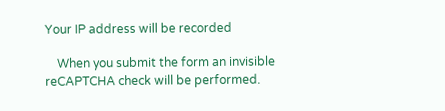Your IP address will be recorded

    When you submit the form an invisible reCAPTCHA check will be performed.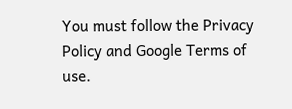You must follow the Privacy Policy and Google Terms of use.